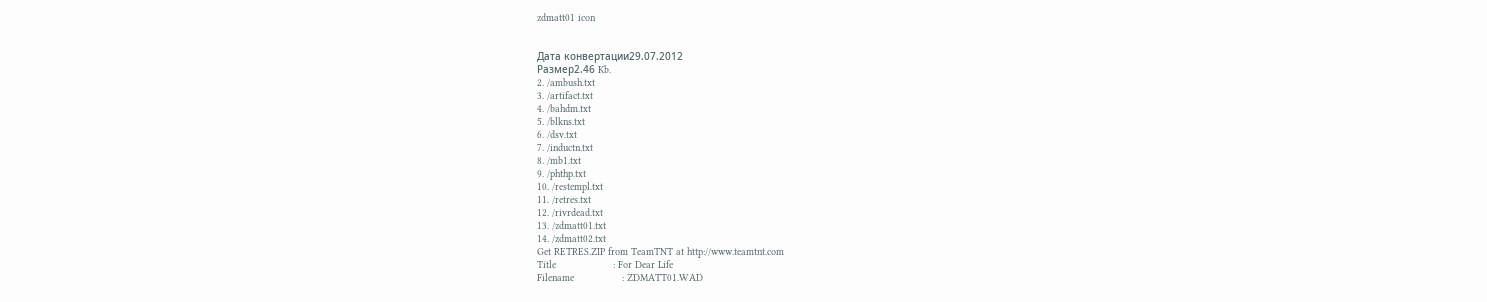zdmatt01 icon


Дата конвертации29.07.2012
Размер2.46 Kb.
2. /ambush.txt
3. /artifact.txt
4. /bahdm.txt
5. /blkns.txt
6. /dsv.txt
7. /inductn.txt
8. /mb1.txt
9. /phthp.txt
10. /restempl.txt
11. /retres.txt
12. /rivrdead.txt
13. /zdmatt01.txt
14. /zdmatt02.txt
Get RETRES.ZIP from TeamTNT at http://www.teamtnt.com
Title                   : For Dear Life
Filename                : ZDMATT01.WAD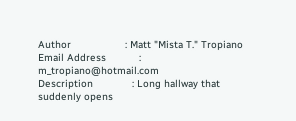Author                  : Matt "Mista T." Tropiano
Email Address           : m_tropiano@hotmail.com
Description             : Long hallway that suddenly opens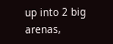up into 2 big arenas,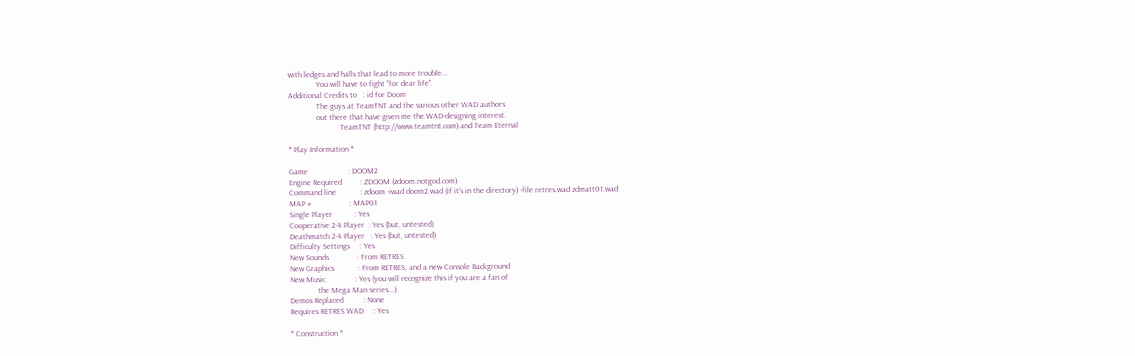with ledges and halls that lead to more trouble...
              You will have to fight "for dear life".
Additional Credits to   : id for Doom
              The guys at TeamTNT and the various other WAD authors
              out there that have given me the WAD-designing interest.
                          TeamTNT (http://www.teamtnt.com) and Team Eternal

* Play Information *

Game                    : DOOM2
Engine Required         : ZDOOM (zdoom.notgod.com)
Command line            : zdoom -iwad doom2.wad (if it's in the directory) -file retres.wad zdmatt01.wad
MAP #                   : MAP01
Single Player           : Yes
Cooperative 2-4 Player  : Yes (but, untested)
Deathmatch 2-4 Player   : Yes (but, untested)
Difficulty Settings     : Yes
New Sounds              : From RETRES
New Graphics            : From RETRES, and a new Console Background
New Music               : Yes (you will recognize this if you are a fan of
              the Mega Man series...)
Demos Replaced          : None
Requires RETRES.WAD     : Yes

* Construction *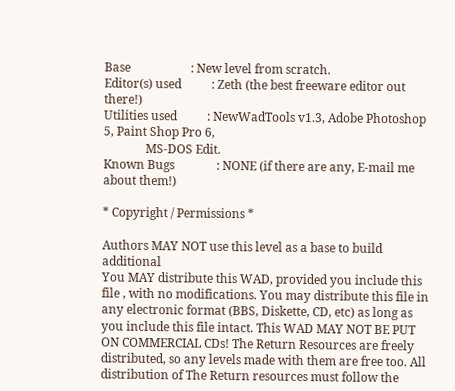Base                    : New level from scratch.
Editor(s) used          : Zeth (the best freeware editor out there!)
Utilities used          : NewWadTools v1.3, Adobe Photoshop 5, Paint Shop Pro 6,
              MS-DOS Edit.
Known Bugs              : NONE (if there are any, E-mail me about them!)

* Copyright / Permissions *

Authors MAY NOT use this level as a base to build additional
You MAY distribute this WAD, provided you include this file , with no modifications. You may distribute this file in any electronic format (BBS, Diskette, CD, etc) as long as you include this file intact. This WAD MAY NOT BE PUT ON COMMERCIAL CDs! The Return Resources are freely distributed, so any levels made with them are free too. All distribution of The Return resources must follow the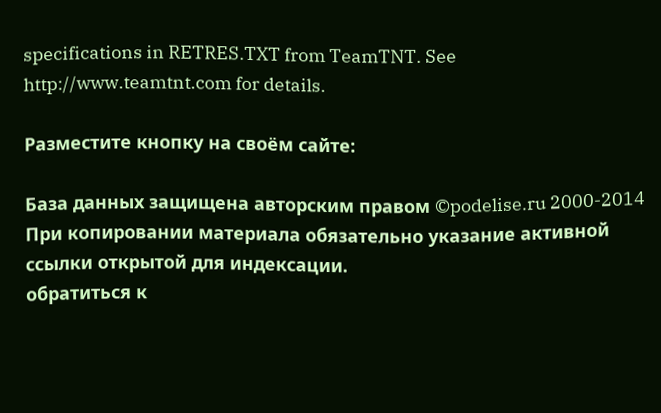specifications in RETRES.TXT from TeamTNT. See http://www.teamtnt.com for details.

Разместите кнопку на своём сайте:

База данных защищена авторским правом ©podelise.ru 2000-2014
При копировании материала обязательно указание активной ссылки открытой для индексации.
обратиться к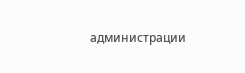администрации